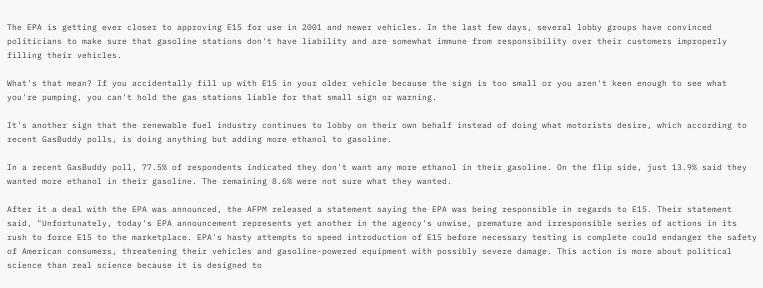The EPA is getting ever closer to approving E15 for use in 2001 and newer vehicles. In the last few days, several lobby groups have convinced politicians to make sure that gasoline stations don't have liability and are somewhat immune from responsibility over their customers improperly filling their vehicles.

What's that mean? If you accidentally fill up with E15 in your older vehicle because the sign is too small or you aren't keen enough to see what you're pumping, you can't hold the gas stations liable for that small sign or warning.

It's another sign that the renewable fuel industry continues to lobby on their own behalf instead of doing what motorists desire, which according to recent GasBuddy polls, is doing anything but adding more ethanol to gasoline.

In a recent GasBuddy poll, 77.5% of respondents indicated they don't want any more ethanol in their gasoline. On the flip side, just 13.9% said they wanted more ethanol in their gasoline. The remaining 8.6% were not sure what they wanted.

After it a deal with the EPA was announced, the AFPM released a statement saying the EPA was being responsible in regards to E15. Their statement said, "Unfortunately, today's EPA announcement represents yet another in the agency's unwise, premature and irresponsible series of actions in its rush to force E15 to the marketplace. EPA's hasty attempts to speed introduction of E15 before necessary testing is complete could endanger the safety of American consumers, threatening their vehicles and gasoline-powered equipment with possibly severe damage. This action is more about political science than real science because it is designed to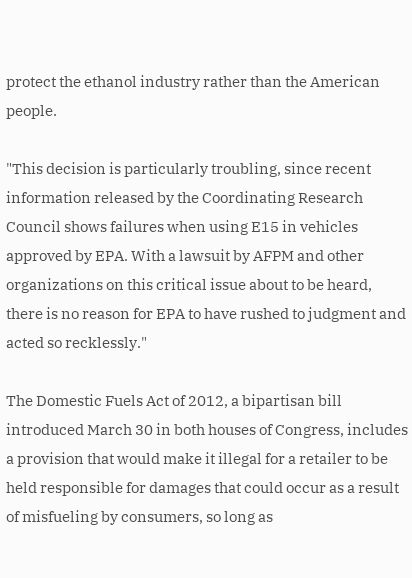protect the ethanol industry rather than the American people.

"This decision is particularly troubling, since recent information released by the Coordinating Research Council shows failures when using E15 in vehicles approved by EPA. With a lawsuit by AFPM and other organizations on this critical issue about to be heard, there is no reason for EPA to have rushed to judgment and acted so recklessly."

The Domestic Fuels Act of 2012, a bipartisan bill introduced March 30 in both houses of Congress, includes a provision that would make it illegal for a retailer to be held responsible for damages that could occur as a result of misfueling by consumers, so long as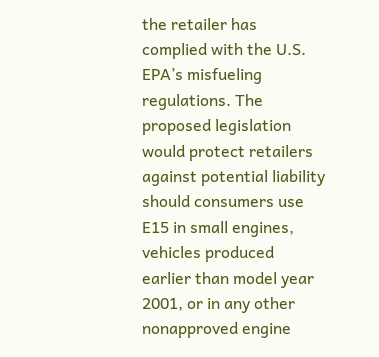the retailer has complied with the U.S. EPA’s misfueling regulations. The proposed legislation would protect retailers against potential liability should consumers use E15 in small engines, vehicles produced earlier than model year 2001, or in any other nonapproved engine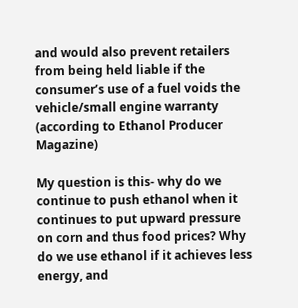and would also prevent retailers from being held liable if the consumer’s use of a fuel voids the vehicle/small engine warranty (according to Ethanol Producer Magazine)

My question is this- why do we continue to push ethanol when it continues to put upward pressure on corn and thus food prices? Why do we use ethanol if it achieves less energy, and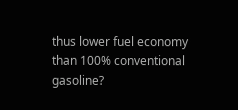thus lower fuel economy than 100% conventional gasoline?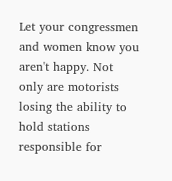Let your congressmen and women know you aren't happy. Not only are motorists losing the ability to hold stations responsible for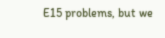E15 problems, but we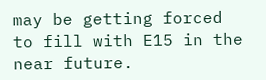may be getting forced to fill with E15 in the near future.